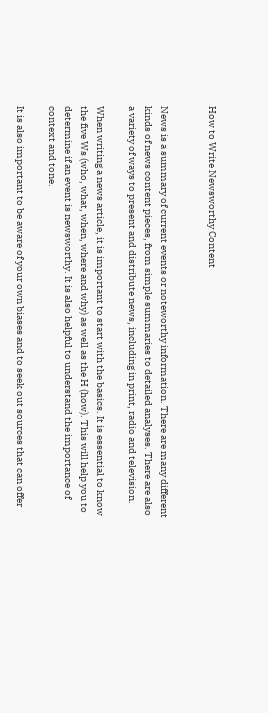How to Write Newsworthy Content


News is a summary of current events or noteworthy information. There are many different kinds of news content pieces, from simple summaries to detailed analyses. There are also a variety of ways to present and distribute news, including in print, radio and television.

When writing a news article, it is important to start with the basics. It is essential to know the five Ws (who, what, when, where and why) as well as the H (how). This will help you to determine if an event is newsworthy. It is also helpful to understand the importance of context and tone.

It is also important to be aware of your own biases and to seek out sources that can offer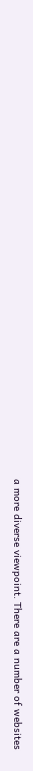a more diverse viewpoint. There are a number of websites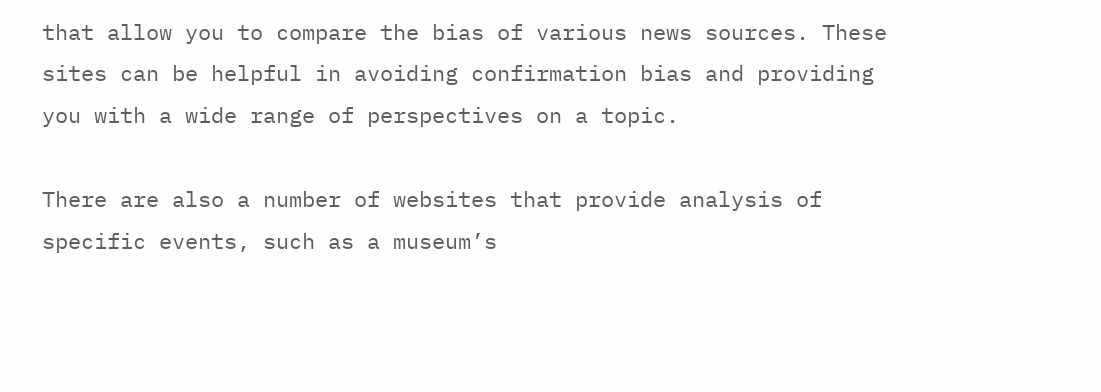that allow you to compare the bias of various news sources. These sites can be helpful in avoiding confirmation bias and providing you with a wide range of perspectives on a topic.

There are also a number of websites that provide analysis of specific events, such as a museum’s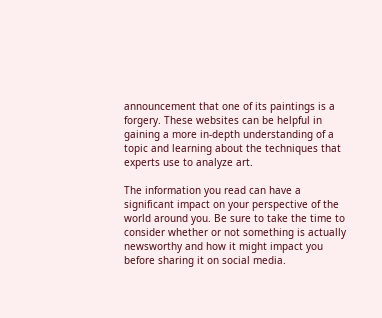announcement that one of its paintings is a forgery. These websites can be helpful in gaining a more in-depth understanding of a topic and learning about the techniques that experts use to analyze art.

The information you read can have a significant impact on your perspective of the world around you. Be sure to take the time to consider whether or not something is actually newsworthy and how it might impact you before sharing it on social media.